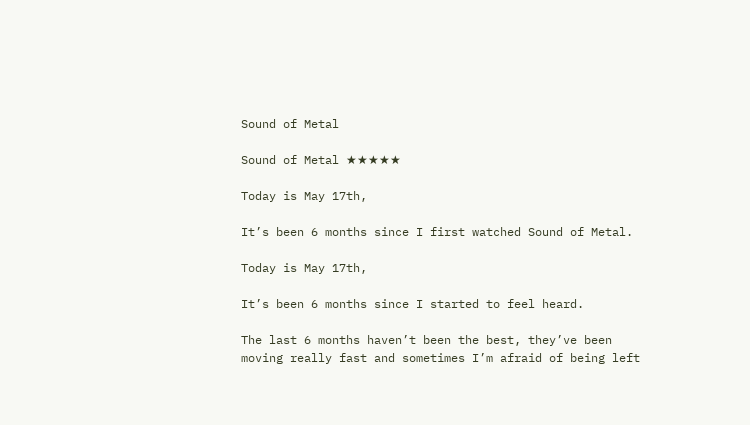Sound of Metal

Sound of Metal ★★★★★

Today is May 17th,

It’s been 6 months since I first watched Sound of Metal.

Today is May 17th,

It’s been 6 months since I started to feel heard.

The last 6 months haven’t been the best, they’ve been moving really fast and sometimes I’m afraid of being left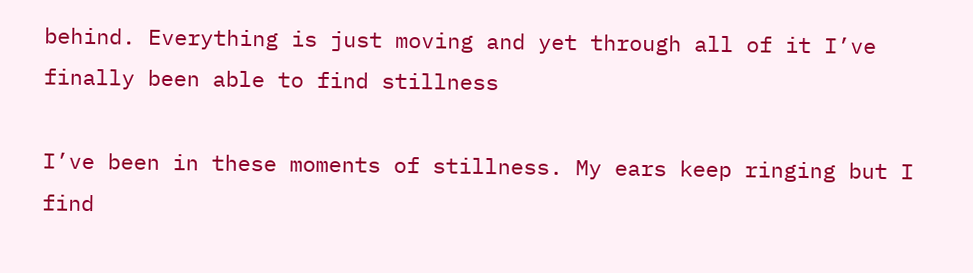behind. Everything is just moving and yet through all of it I’ve finally been able to find stillness

I’ve been in these moments of stillness. My ears keep ringing but I find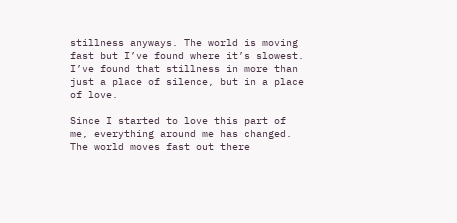stillness anyways. The world is moving fast but I’ve found where it’s slowest. I’ve found that stillness in more than just a place of silence, but in a place of love.

Since I started to love this part of me, everything around me has changed. The world moves fast out there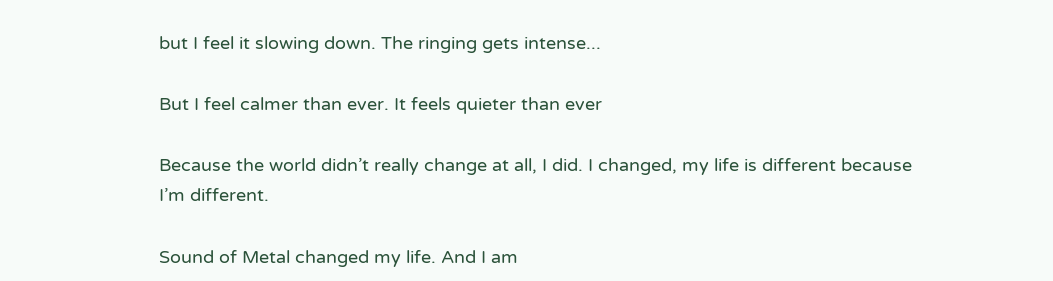but I feel it slowing down. The ringing gets intense...

But I feel calmer than ever. It feels quieter than ever

Because the world didn’t really change at all, I did. I changed, my life is different because I’m different.

Sound of Metal changed my life. And I am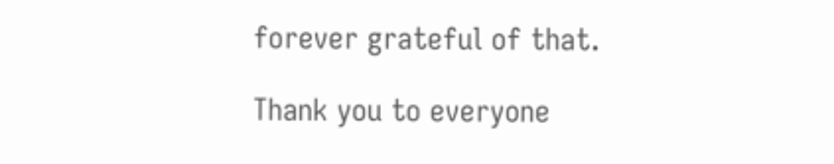forever grateful of that.

Thank you to everyone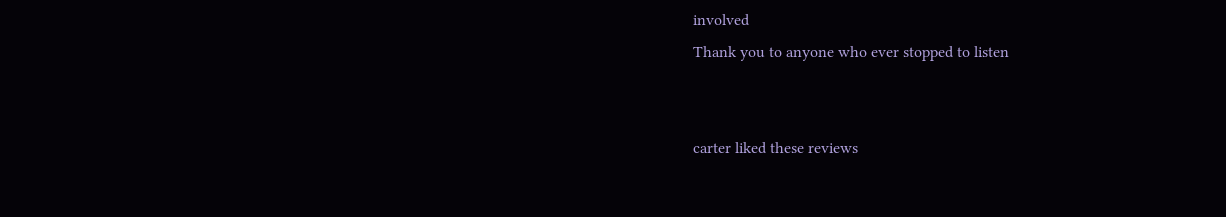involved
Thank you to anyone who ever stopped to listen


carter liked these reviews